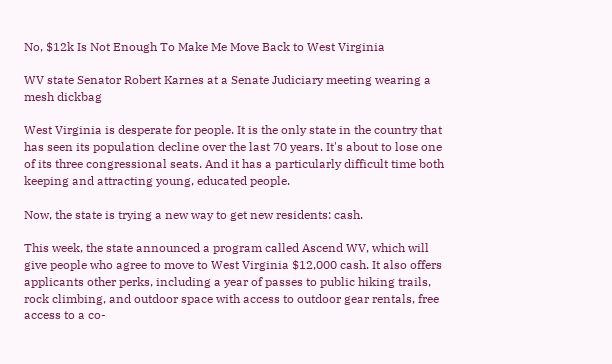No, $12k Is Not Enough To Make Me Move Back to West Virginia

WV state Senator Robert Karnes at a Senate Judiciary meeting wearing a mesh dickbag

West Virginia is desperate for people. It is the only state in the country that has seen its population decline over the last 70 years. It's about to lose one of its three congressional seats. And it has a particularly difficult time both keeping and attracting young, educated people.

Now, the state is trying a new way to get new residents: cash.

This week, the state announced a program called Ascend WV, which will give people who agree to move to West Virginia $12,000 cash. It also offers applicants other perks, including a year of passes to public hiking trails, rock climbing, and outdoor space with access to outdoor gear rentals, free access to a co-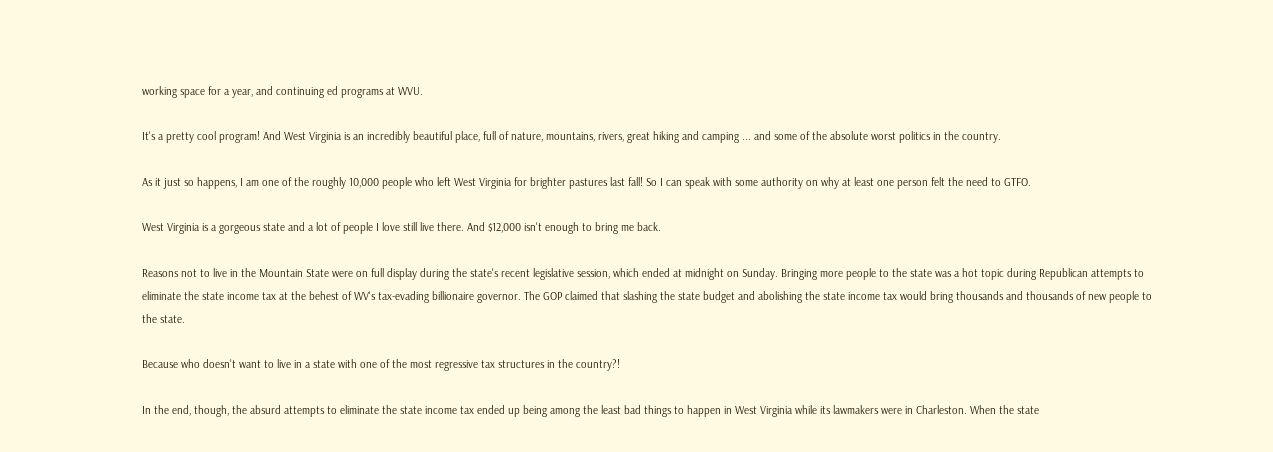working space for a year, and continuing ed programs at WVU.

It's a pretty cool program! And West Virginia is an incredibly beautiful place, full of nature, mountains, rivers, great hiking and camping ... and some of the absolute worst politics in the country.

As it just so happens, I am one of the roughly 10,000 people who left West Virginia for brighter pastures last fall! So I can speak with some authority on why at least one person felt the need to GTFO.

West Virginia is a gorgeous state and a lot of people I love still live there. And $12,000 isn't enough to bring me back.

Reasons not to live in the Mountain State were on full display during the state's recent legislative session, which ended at midnight on Sunday. Bringing more people to the state was a hot topic during Republican attempts to eliminate the state income tax at the behest of WV's tax-evading billionaire governor. The GOP claimed that slashing the state budget and abolishing the state income tax would bring thousands and thousands of new people to the state.

Because who doesn't want to live in a state with one of the most regressive tax structures in the country?!

In the end, though, the absurd attempts to eliminate the state income tax ended up being among the least bad things to happen in West Virginia while its lawmakers were in Charleston. When the state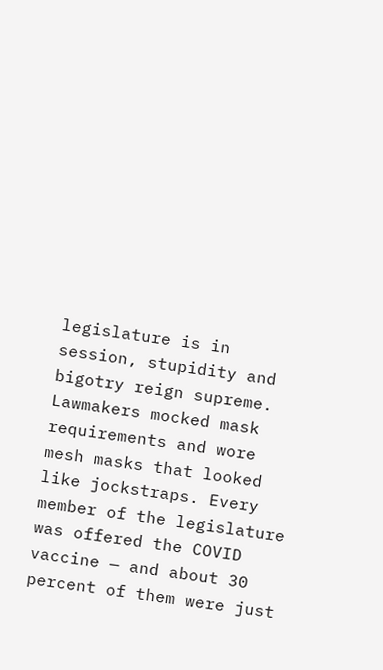legislature is in session, stupidity and bigotry reign supreme.
Lawmakers mocked mask requirements and wore mesh masks that looked like jockstraps. Every member of the legislature was offered the COVID vaccine — and about 30 percent of them were just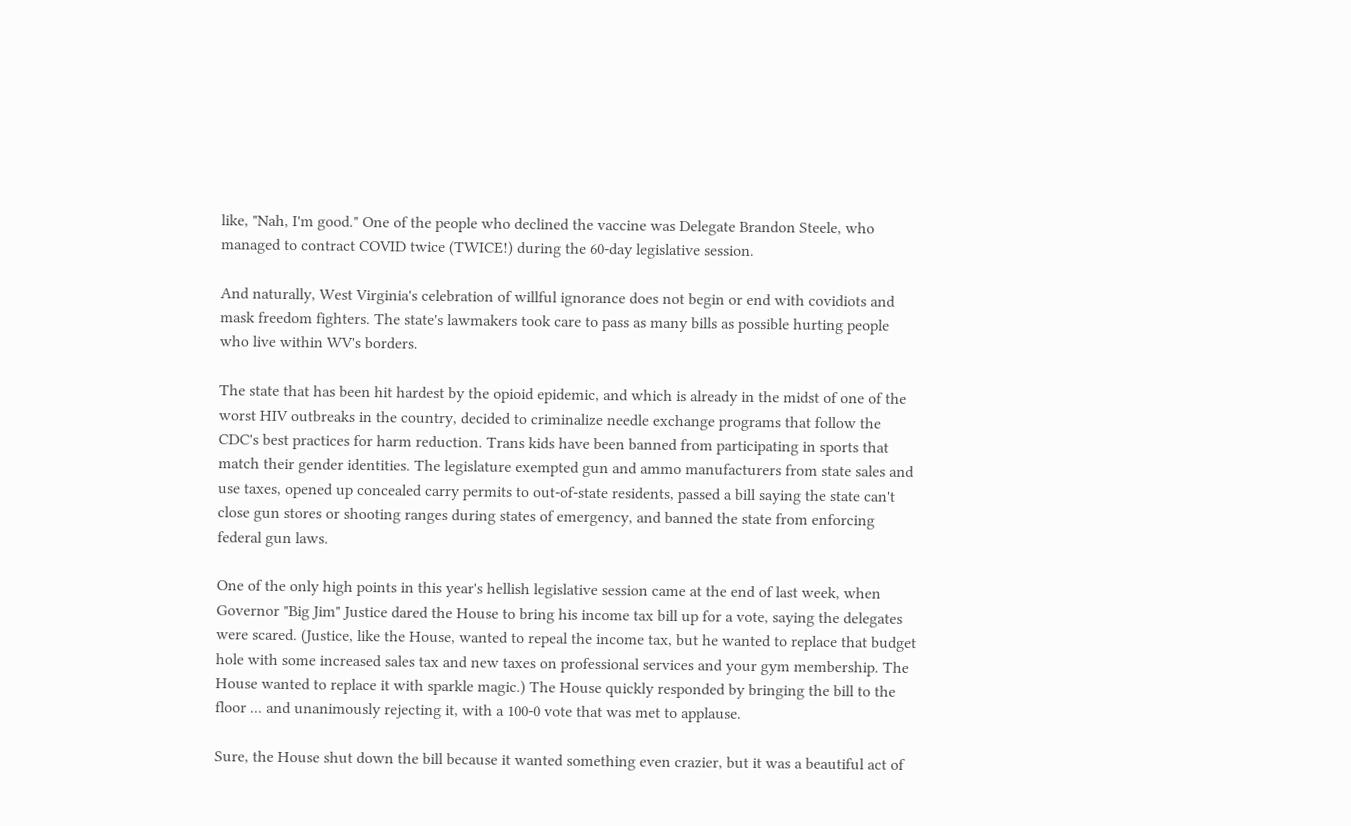like, "Nah, I'm good." One of the people who declined the vaccine was Delegate Brandon Steele, who managed to contract COVID twice (TWICE!) during the 60-day legislative session.

And naturally, West Virginia's celebration of willful ignorance does not begin or end with covidiots and mask freedom fighters. The state's lawmakers took care to pass as many bills as possible hurting people who live within WV's borders.

The state that has been hit hardest by the opioid epidemic, and which is already in the midst of one of the worst HIV outbreaks in the country, decided to criminalize needle exchange programs that follow the CDC's best practices for harm reduction. Trans kids have been banned from participating in sports that match their gender identities. The legislature exempted gun and ammo manufacturers from state sales and use taxes, opened up concealed carry permits to out-of-state residents, passed a bill saying the state can't close gun stores or shooting ranges during states of emergency, and banned the state from enforcing federal gun laws.

One of the only high points in this year's hellish legislative session came at the end of last week, when Governor "Big Jim" Justice dared the House to bring his income tax bill up for a vote, saying the delegates were scared. (Justice, like the House, wanted to repeal the income tax, but he wanted to replace that budget hole with some increased sales tax and new taxes on professional services and your gym membership. The House wanted to replace it with sparkle magic.) The House quickly responded by bringing the bill to the floor ... and unanimously rejecting it, with a 100-0 vote that was met to applause.

Sure, the House shut down the bill because it wanted something even crazier, but it was a beautiful act of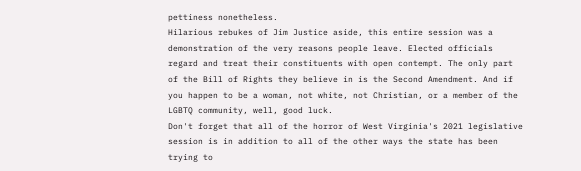pettiness nonetheless.
Hilarious rebukes of Jim Justice aside, this entire session was a demonstration of the very reasons people leave. Elected officials regard and treat their constituents with open contempt. The only part of the Bill of Rights they believe in is the Second Amendment. And if you happen to be a woman, not white, not Christian, or a member of the LGBTQ community, well, good luck.
Don't forget that all of the horror of West Virginia's 2021 legislative session is in addition to all of the other ways the state has been trying to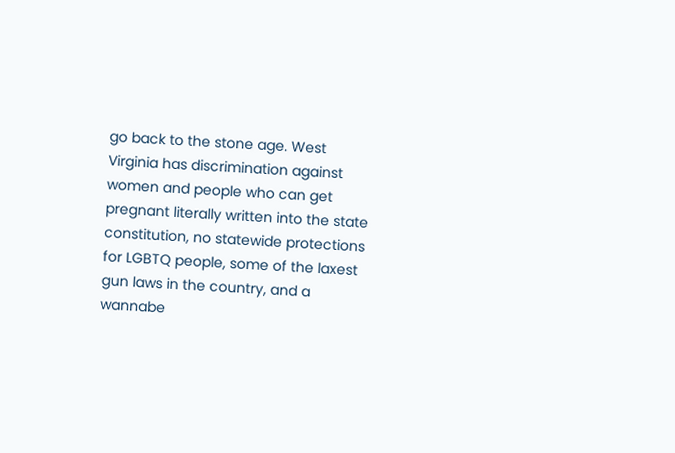go back to the stone age. West Virginia has discrimination against women and people who can get pregnant literally written into the state constitution, no statewide protections for LGBTQ people, some of the laxest gun laws in the country, and a wannabe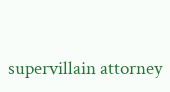supervillain attorney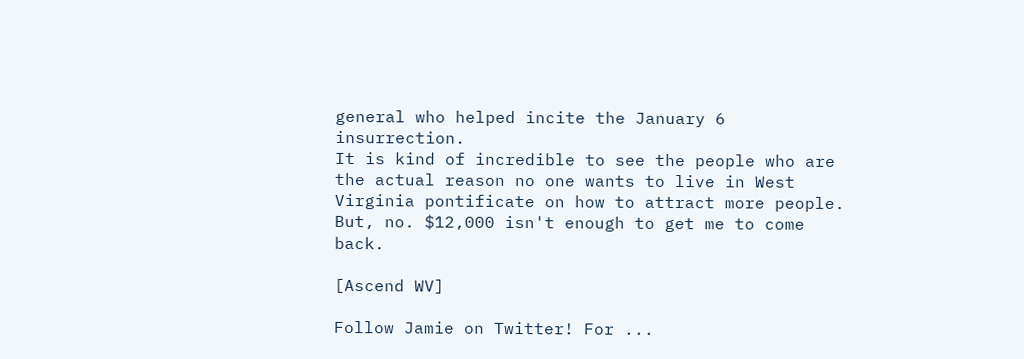general who helped incite the January 6 insurrection.
It is kind of incredible to see the people who are the actual reason no one wants to live in West Virginia pontificate on how to attract more people.
But, no. $12,000 isn't enough to get me to come back.

[Ascend WV]

Follow Jamie on Twitter! For ...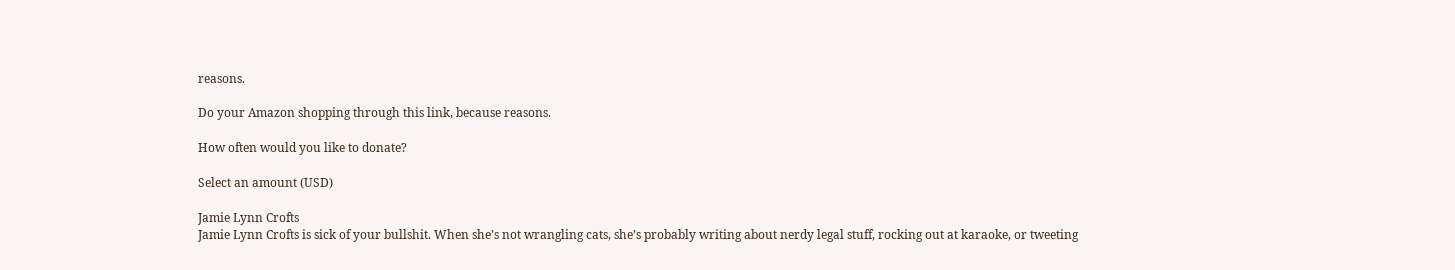reasons.

Do your Amazon shopping through this link, because reasons.

How often would you like to donate?

Select an amount (USD)

Jamie Lynn Crofts
Jamie Lynn Crofts is sick of your bullshit. When she’s not wrangling cats, she’s probably writing about nerdy legal stuff, rocking out at karaoke, or tweeting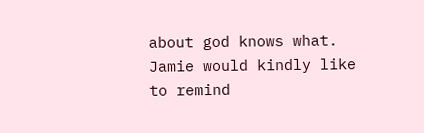about god knows what. Jamie would kindly like to remind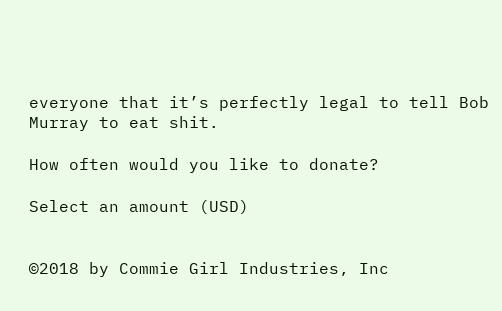everyone that it’s perfectly legal to tell Bob Murray to eat shit.

How often would you like to donate?

Select an amount (USD)


©2018 by Commie Girl Industries, Inc